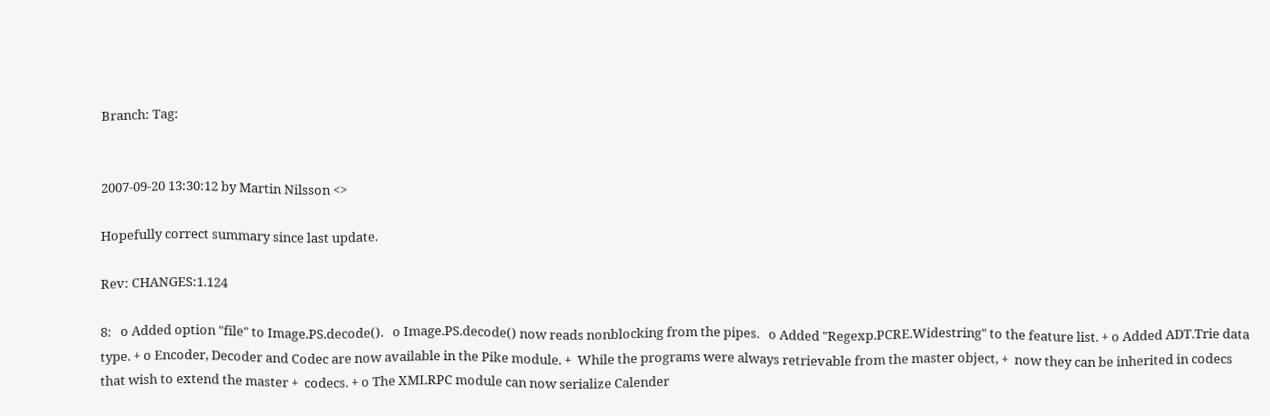Branch: Tag:


2007-09-20 13:30:12 by Martin Nilsson <>

Hopefully correct summary since last update.

Rev: CHANGES:1.124

8:   o Added option "file" to Image.PS.decode().   o Image.PS.decode() now reads nonblocking from the pipes.   o Added "Regexp.PCRE.Widestring" to the feature list. + o Added ADT.Trie data type. + o Encoder, Decoder and Codec are now available in the Pike module. +  While the programs were always retrievable from the master object, +  now they can be inherited in codecs that wish to extend the master +  codecs. + o The XMLRPC module can now serialize Calender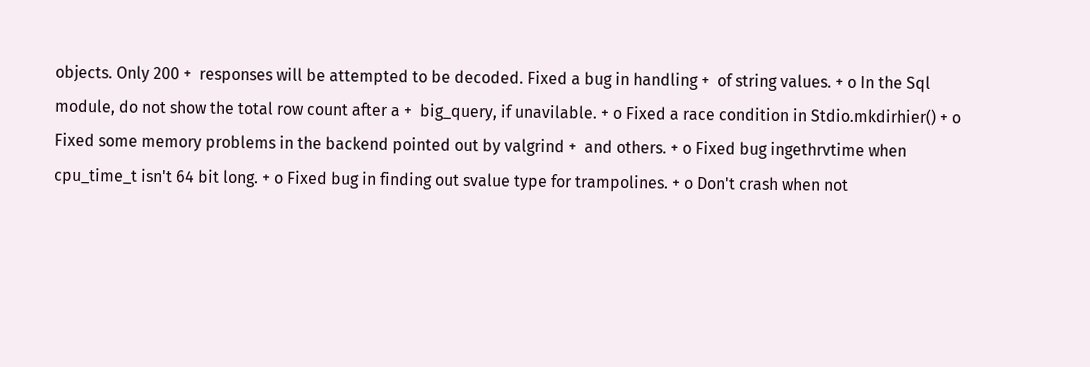objects. Only 200 +  responses will be attempted to be decoded. Fixed a bug in handling +  of string values. + o In the Sql module, do not show the total row count after a +  big_query, if unavilable. + o Fixed a race condition in Stdio.mkdirhier() + o Fixed some memory problems in the backend pointed out by valgrind +  and others. + o Fixed bug ingethrvtime when cpu_time_t isn't 64 bit long. + o Fixed bug in finding out svalue type for trampolines. + o Don't crash when not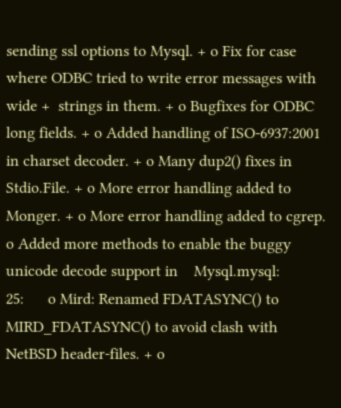sending ssl options to Mysql. + o Fix for case where ODBC tried to write error messages with wide +  strings in them. + o Bugfixes for ODBC long fields. + o Added handling of ISO-6937:2001 in charset decoder. + o Many dup2() fixes in Stdio.File. + o More error handling added to Monger. + o More error handling added to cgrep.   o Added more methods to enable the buggy unicode decode support in    Mysql.mysql:
25:      o Mird: Renamed FDATASYNC() to MIRD_FDATASYNC() to avoid clash with    NetBSD header-files. + o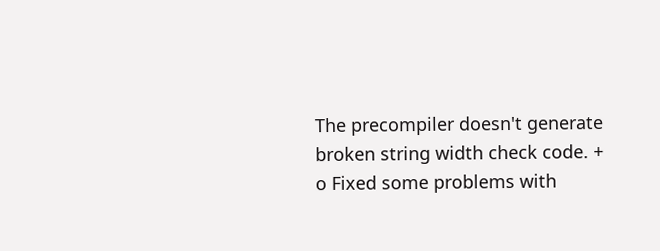The precompiler doesn't generate broken string width check code. + o Fixed some problems with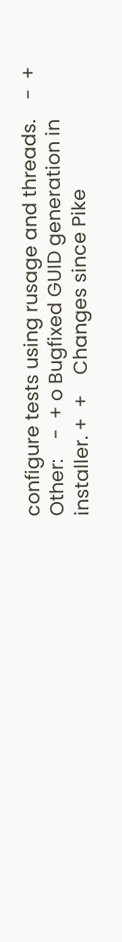configure tests using rusage and threads.    -  + Other:    -  + o Bugfixed GUID generation in installer. +  +    Changes since Pike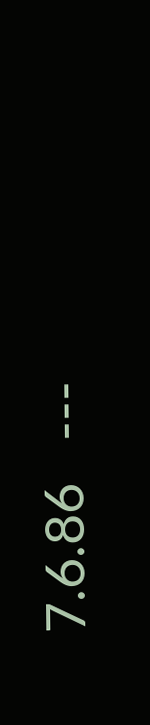7.6.86   ---